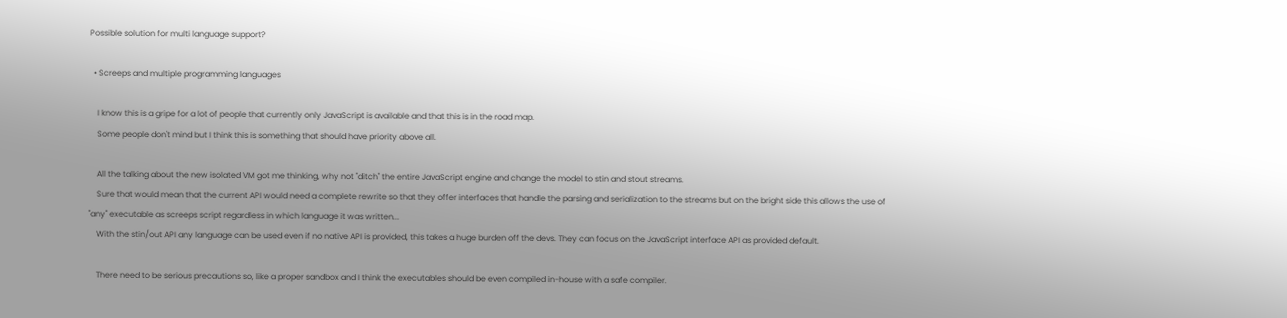Possible solution for multi language support?

  • Screeps and multiple programming languages

    I know this is a gripe for a lot of people that currently only JavaScript is available and that this is in the road map.
    Some people don't mind but I think this is something that should have priority above all.

    All the talking about the new isolated VM got me thinking, why not "ditch" the entire JavaScript engine and change the model to stin and stout streams.
    Sure that would mean that the current API would need a complete rewrite so that they offer interfaces that handle the parsing and serialization to the streams but on the bright side this allows the use of "any" executable as screeps script regardless in which language it was written...
    With the stin/out API any language can be used even if no native API is provided, this takes a huge burden off the devs. They can focus on the JavaScript interface API as provided default.

    There need to be serious precautions so, like a proper sandbox and I think the executables should be even compiled in-house with a safe compiler.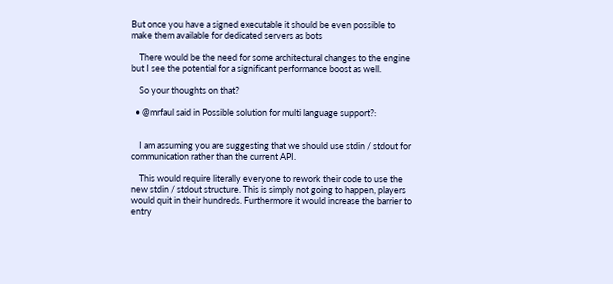But once you have a signed executable it should be even possible to make them available for dedicated servers as bots

    There would be the need for some architectural changes to the engine but I see the potential for a significant performance boost as well.

    So your thoughts on that?

  • @mrfaul said in Possible solution for multi language support?:


    I am assuming you are suggesting that we should use stdin / stdout for communication rather than the current API.

    This would require literally everyone to rework their code to use the new stdin / stdout structure. This is simply not going to happen, players would quit in their hundreds. Furthermore it would increase the barrier to entry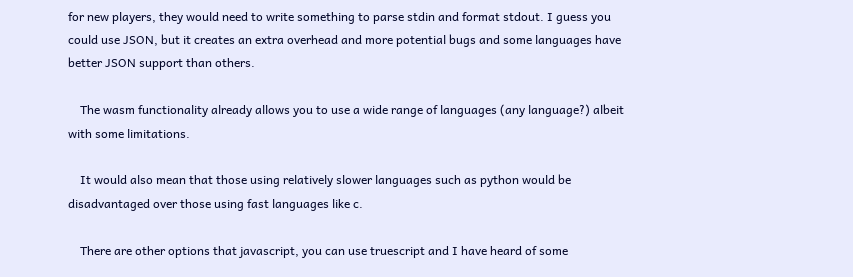for new players, they would need to write something to parse stdin and format stdout. I guess you could use JSON, but it creates an extra overhead and more potential bugs and some languages have better JSON support than others.

    The wasm functionality already allows you to use a wide range of languages (any language?) albeit with some limitations.

    It would also mean that those using relatively slower languages such as python would be disadvantaged over those using fast languages like c.

    There are other options that javascript, you can use truescript and I have heard of some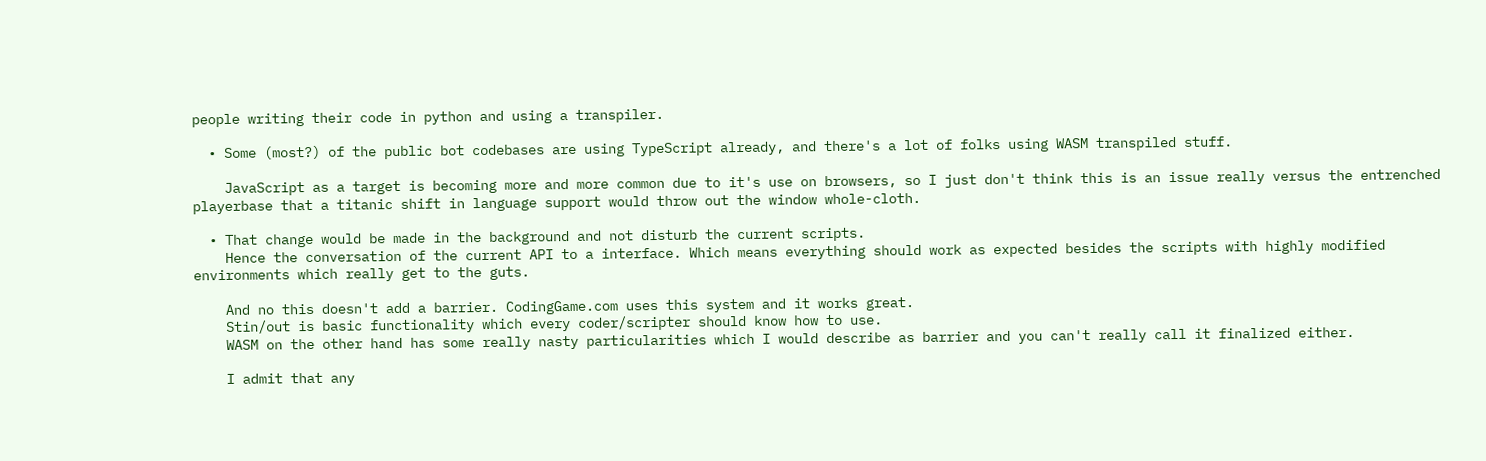people writing their code in python and using a transpiler.

  • Some (most?) of the public bot codebases are using TypeScript already, and there's a lot of folks using WASM transpiled stuff.

    JavaScript as a target is becoming more and more common due to it's use on browsers, so I just don't think this is an issue really versus the entrenched playerbase that a titanic shift in language support would throw out the window whole-cloth.

  • That change would be made in the background and not disturb the current scripts.
    Hence the conversation of the current API to a interface. Which means everything should work as expected besides the scripts with highly modified environments which really get to the guts.

    And no this doesn't add a barrier. CodingGame.com uses this system and it works great.
    Stin/out is basic functionality which every coder/scripter should know how to use.
    WASM on the other hand has some really nasty particularities which I would describe as barrier and you can't really call it finalized either.

    I admit that any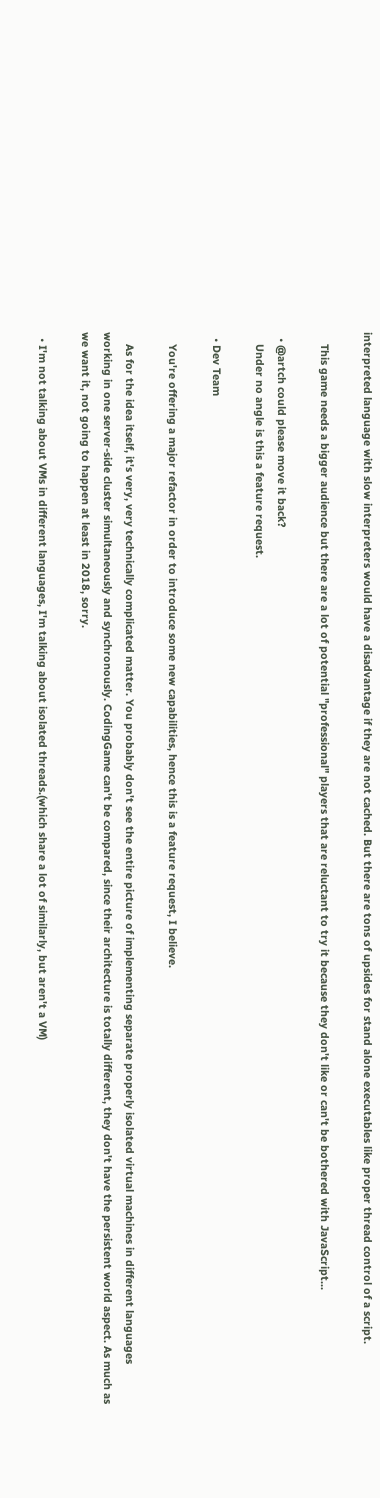interpreted language with slow interpreters would have a disadvantage if they are not cached. But there are tons of upsides for stand alone executables like proper thread control of a script.

    This game needs a bigger audience but there are a lot of potential "professional" players that are reluctant to try it because they don't like or can't be bothered with JavaScript...

  • @artch could please move it back?
    Under no angle is this a feature request.

  • Dev Team

    You're offering a major refactor in order to introduce some new capabilities, hence this is a feature request, I believe.

    As for the idea itself, it's very, very technically complicated matter. You probably don't see the entire picture of implementing separate properly isolated virtual machines in different languages working in one server-side cluster simultaneously and synchronously. CodingGame can't be compared, since their architecture is totally different, they don't have the persistent world aspect. As much as we want it, not going to happen at least in 2018, sorry.

  • I'm not talking about VMs in different languages, I'm talking about isolated threads.(which share a lot of similarly, but aren't a VM)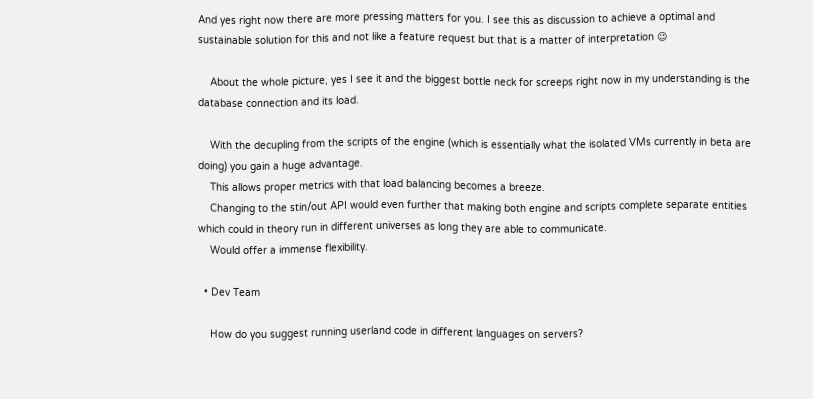And yes right now there are more pressing matters for you. I see this as discussion to achieve a optimal and sustainable solution for this and not like a feature request but that is a matter of interpretation 😉

    About the whole picture, yes I see it and the biggest bottle neck for screeps right now in my understanding is the database connection and its load.

    With the decupling from the scripts of the engine (which is essentially what the isolated VMs currently in beta are doing) you gain a huge advantage.
    This allows proper metrics with that load balancing becomes a breeze.
    Changing to the stin/out API would even further that making both engine and scripts complete separate entities which could in theory run in different universes as long they are able to communicate.
    Would offer a immense flexibility.

  • Dev Team

    How do you suggest running userland code in different languages on servers?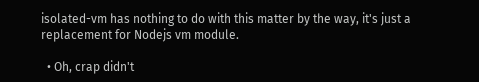isolated-vm has nothing to do with this matter by the way, it's just a replacement for Nodejs vm module.

  • Oh, crap didn't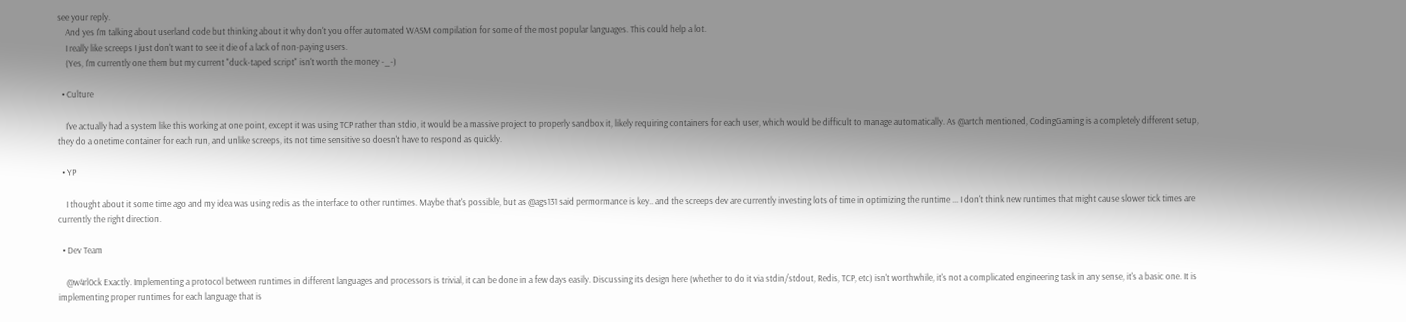see your reply.
    And yes I'm talking about userland code but thinking about it why don't you offer automated WASM compilation for some of the most popular languages. This could help a lot.
    I really like screeps I just don't want to see it die of a lack of non-paying users.
    (Yes, I'm currently one them but my current "duck-taped script" isn't worth the money -_-)

  • Culture

    I've actually had a system like this working at one point, except it was using TCP rather than stdio, it would be a massive project to properly sandbox it, likely requiring containers for each user, which would be difficult to manage automatically. As @artch mentioned, CodingGaming is a completely different setup, they do a onetime container for each run, and unlike screeps, its not time sensitive so doesn't have to respond as quickly.

  • YP

    I thought about it some time ago and my idea was using redis as the interface to other runtimes. Maybe that's possible, but as @ags131 said permormance is key.. and the screeps dev are currently investing lots of time in optimizing the runtime ... I don't think new runtimes that might cause slower tick times are currently the right direction.

  • Dev Team

    @w4rl0ck Exactly. Implementing a protocol between runtimes in different languages and processors is trivial, it can be done in a few days easily. Discussing its design here (whether to do it via stdin/stdout, Redis, TCP, etc) isn't worthwhile, it's not a complicated engineering task in any sense, it's a basic one. It is implementing proper runtimes for each language that is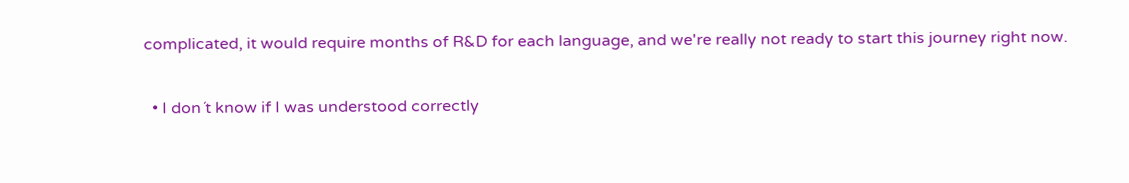complicated, it would require months of R&D for each language, and we're really not ready to start this journey right now.

  • I don´t know if I was understood correctly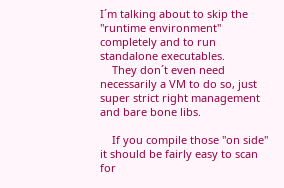I´m talking about to skip the "runtime environment" completely and to run standalone executables.
    They don´t even need necessarily a VM to do so, just super strict right management and bare bone libs.

    If you compile those "on side" it should be fairly easy to scan for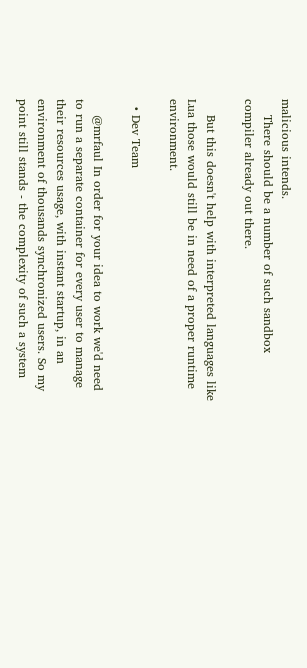malicious intends.
    There should be a number of such sandbox compiler already out there.

    But this doesn't help with interpreted languages like Lua those would still be in need of a proper runtime environment.

  • Dev Team

    @mrfaul In order for your idea to work we'd need to run a separate container for every user to manage their resources usage, with instant startup, in an environment of thousands synchronized users. So my point still stands - the complexity of such a system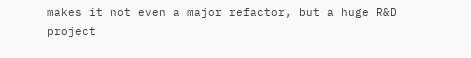makes it not even a major refactor, but a huge R&D project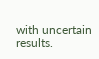with uncertain results.